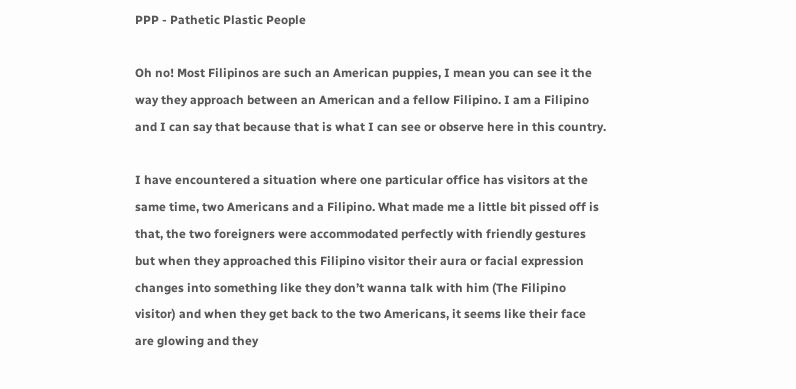PPP - Pathetic Plastic People

Oh no! Most Filipinos are such an American puppies, I mean you can see it the way they approach between an American and a fellow Filipino. I am a Filipino and I can say that because that is what I can see or observe here in this country.

I have encountered a situation where one particular office has visitors at the same time, two Americans and a Filipino. What made me a little bit pissed off is that, the two foreigners were accommodated perfectly with friendly gestures but when they approached this Filipino visitor their aura or facial expression changes into something like they don’t wanna talk with him (The Filipino visitor) and when they get back to the two Americans, it seems like their face are glowing and they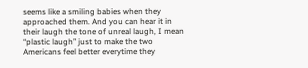seems like a smiling babies when they approached them. And you can hear it in their laugh the tone of unreal laugh, I mean “plastic laugh” just to make the two Americans feel better everytime they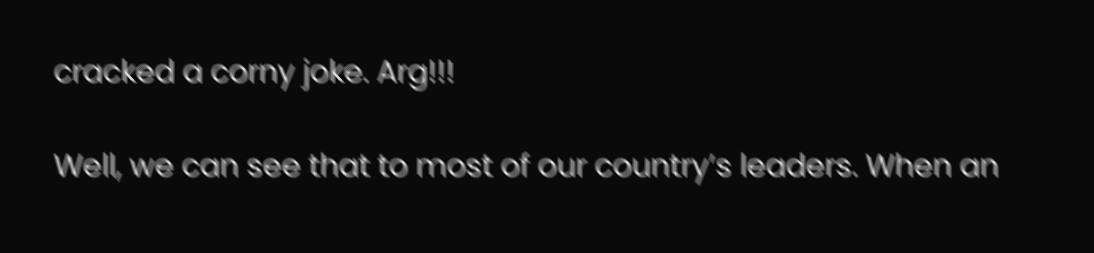cracked a corny joke. Arg!!!

Well, we can see that to most of our country’s leaders. When an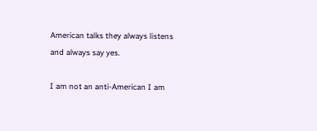American talks they always listens and always say yes.

I am not an anti-American I am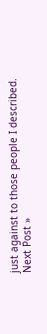just against to those people I described.
Next Post »